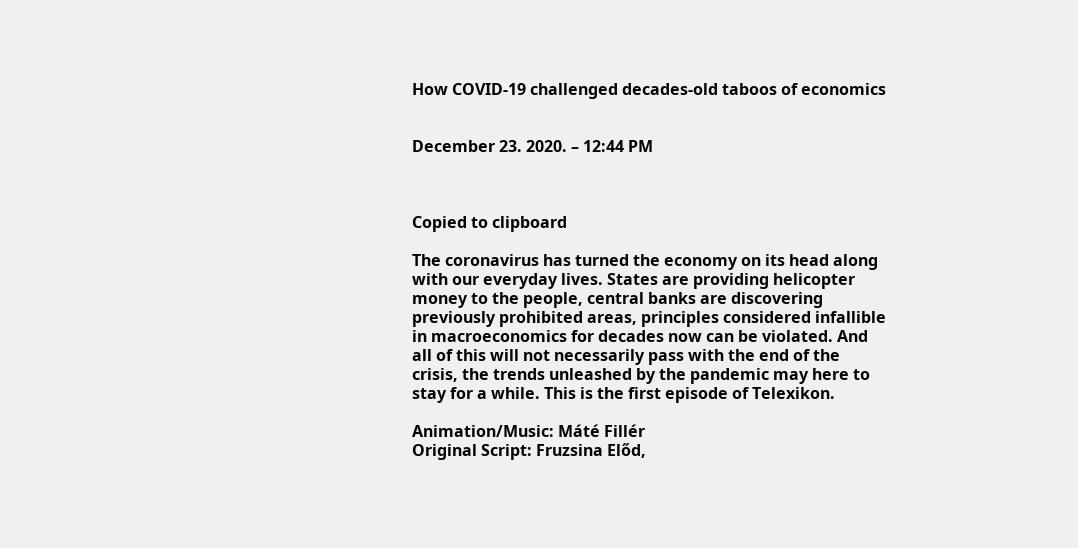How COVID-19 challenged decades-old taboos of economics


December 23. 2020. – 12:44 PM



Copied to clipboard

The coronavirus has turned the economy on its head along with our everyday lives. States are providing helicopter money to the people, central banks are discovering previously prohibited areas, principles considered infallible in macroeconomics for decades now can be violated. And all of this will not necessarily pass with the end of the crisis, the trends unleashed by the pandemic may here to stay for a while. This is the first episode of Telexikon.

Animation/Music: Máté Fillér
Original Script: Fruzsina Előd,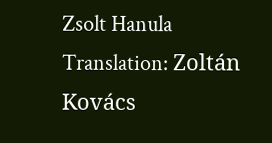Zsolt Hanula
Translation: Zoltán Kovács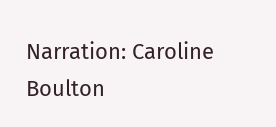Narration: Caroline Boulton